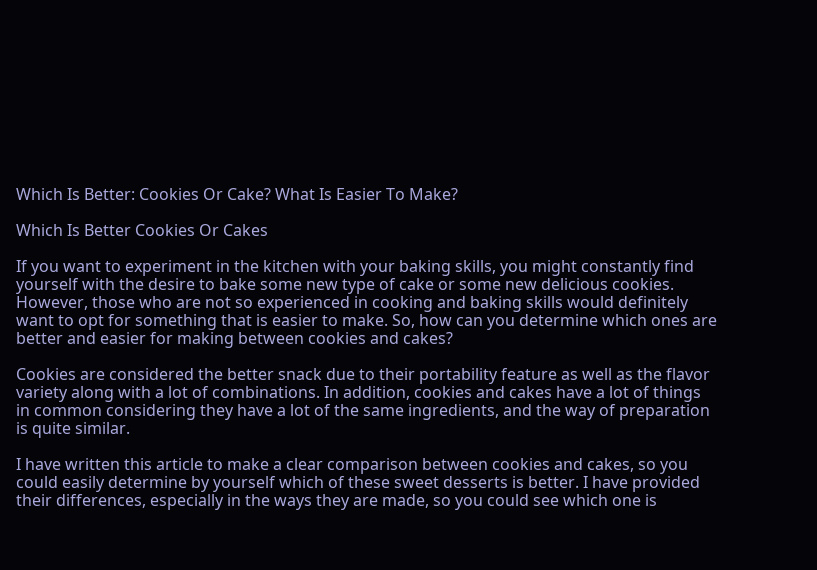Which Is Better: Cookies Or Cake? What Is Easier To Make?

Which Is Better Cookies Or Cakes

If you want to experiment in the kitchen with your baking skills, you might constantly find yourself with the desire to bake some new type of cake or some new delicious cookies. However, those who are not so experienced in cooking and baking skills would definitely want to opt for something that is easier to make. So, how can you determine which ones are better and easier for making between cookies and cakes?

Cookies are considered the better snack due to their portability feature as well as the flavor variety along with a lot of combinations. In addition, cookies and cakes have a lot of things in common considering they have a lot of the same ingredients, and the way of preparation is quite similar.

I have written this article to make a clear comparison between cookies and cakes, so you could easily determine by yourself which of these sweet desserts is better. I have provided their differences, especially in the ways they are made, so you could see which one is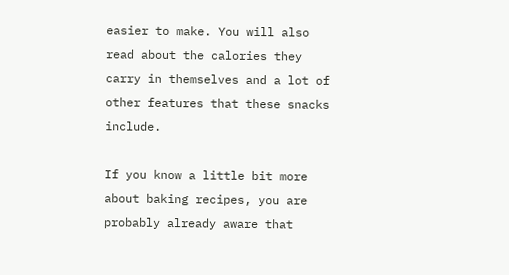easier to make. You will also read about the calories they carry in themselves and a lot of other features that these snacks include.

If you know a little bit more about baking recipes, you are probably already aware that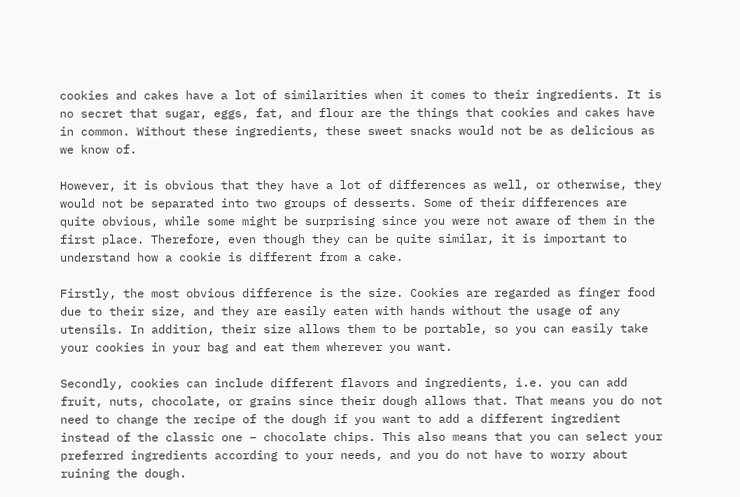cookies and cakes have a lot of similarities when it comes to their ingredients. It is no secret that sugar, eggs, fat, and flour are the things that cookies and cakes have in common. Without these ingredients, these sweet snacks would not be as delicious as we know of.

However, it is obvious that they have a lot of differences as well, or otherwise, they would not be separated into two groups of desserts. Some of their differences are quite obvious, while some might be surprising since you were not aware of them in the first place. Therefore, even though they can be quite similar, it is important to understand how a cookie is different from a cake.

Firstly, the most obvious difference is the size. Cookies are regarded as finger food due to their size, and they are easily eaten with hands without the usage of any utensils. In addition, their size allows them to be portable, so you can easily take your cookies in your bag and eat them wherever you want.

Secondly, cookies can include different flavors and ingredients, i.e. you can add fruit, nuts, chocolate, or grains since their dough allows that. That means you do not need to change the recipe of the dough if you want to add a different ingredient instead of the classic one – chocolate chips. This also means that you can select your preferred ingredients according to your needs, and you do not have to worry about ruining the dough.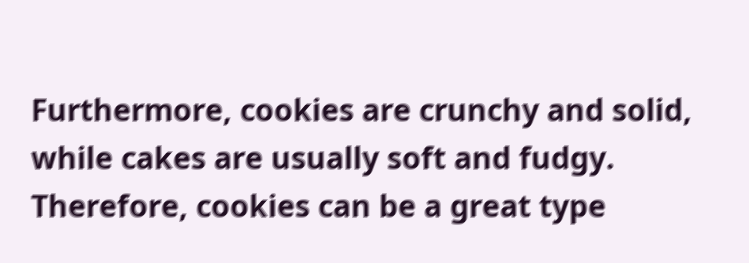Furthermore, cookies are crunchy and solid, while cakes are usually soft and fudgy. Therefore, cookies can be a great type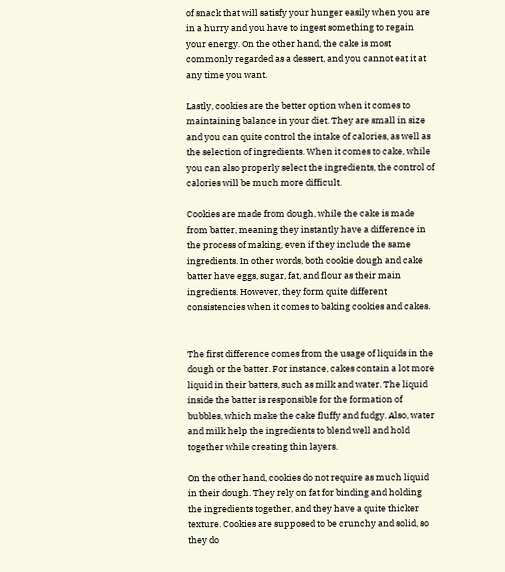of snack that will satisfy your hunger easily when you are in a hurry and you have to ingest something to regain your energy. On the other hand, the cake is most commonly regarded as a dessert, and you cannot eat it at any time you want.

Lastly, cookies are the better option when it comes to maintaining balance in your diet. They are small in size and you can quite control the intake of calories, as well as the selection of ingredients. When it comes to cake, while you can also properly select the ingredients, the control of calories will be much more difficult.

Cookies are made from dough, while the cake is made from batter, meaning they instantly have a difference in the process of making, even if they include the same ingredients. In other words, both cookie dough and cake batter have eggs, sugar, fat, and flour as their main ingredients. However, they form quite different consistencies when it comes to baking cookies and cakes.


The first difference comes from the usage of liquids in the dough or the batter. For instance, cakes contain a lot more liquid in their batters, such as milk and water. The liquid inside the batter is responsible for the formation of bubbles, which make the cake fluffy and fudgy. Also, water and milk help the ingredients to blend well and hold together while creating thin layers.

On the other hand, cookies do not require as much liquid in their dough. They rely on fat for binding and holding the ingredients together, and they have a quite thicker texture. Cookies are supposed to be crunchy and solid, so they do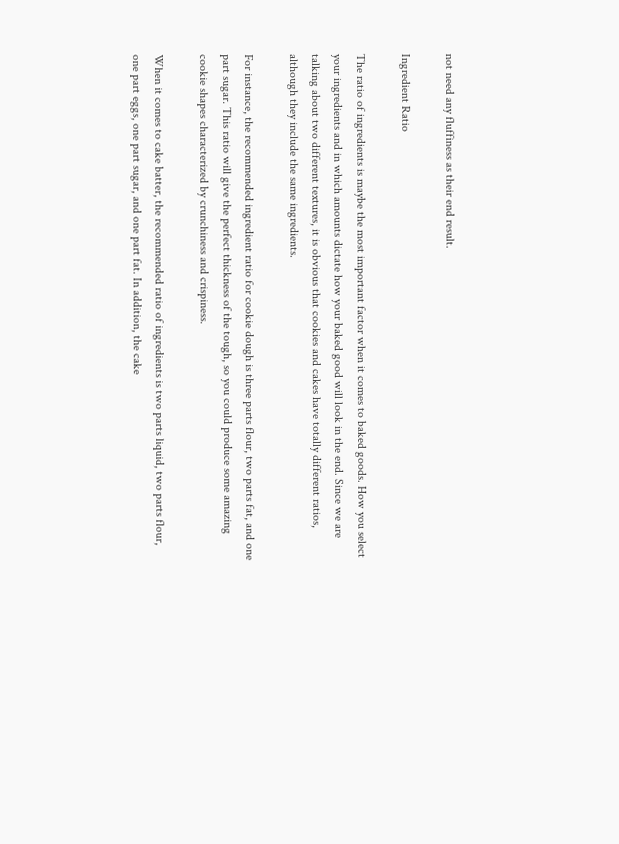not need any fluffiness as their end result.

Ingredient Ratio

The ratio of ingredients is maybe the most important factor when it comes to baked goods. How you select your ingredients and in which amounts dictate how your baked good will look in the end. Since we are talking about two different textures, it is obvious that cookies and cakes have totally different ratios, although they include the same ingredients.

For instance, the recommended ingredient ratio for cookie dough is three parts flour, two parts fat, and one part sugar. This ratio will give the perfect thickness of the tough, so you could produce some amazing cookie shapes characterized by crunchiness and crispiness.

When it comes to cake batter, the recommended ratio of ingredients is two parts liquid, two parts flour, one part eggs, one part sugar, and one part fat. In addition, the cake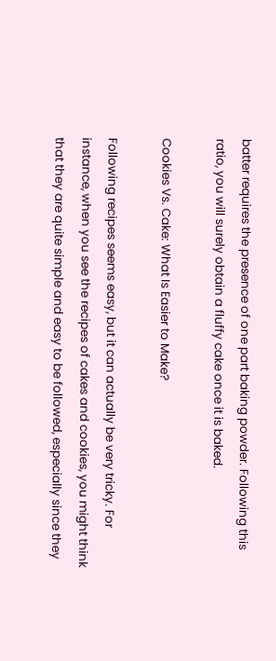batter requires the presence of one part baking powder. Following this ratio, you will surely obtain a fluffy cake once it is baked.

Cookies Vs. Cake: What Is Easier to Make?

Following recipes seems easy, but it can actually be very tricky. For instance, when you see the recipes of cakes and cookies, you might think that they are quite simple and easy to be followed, especially since they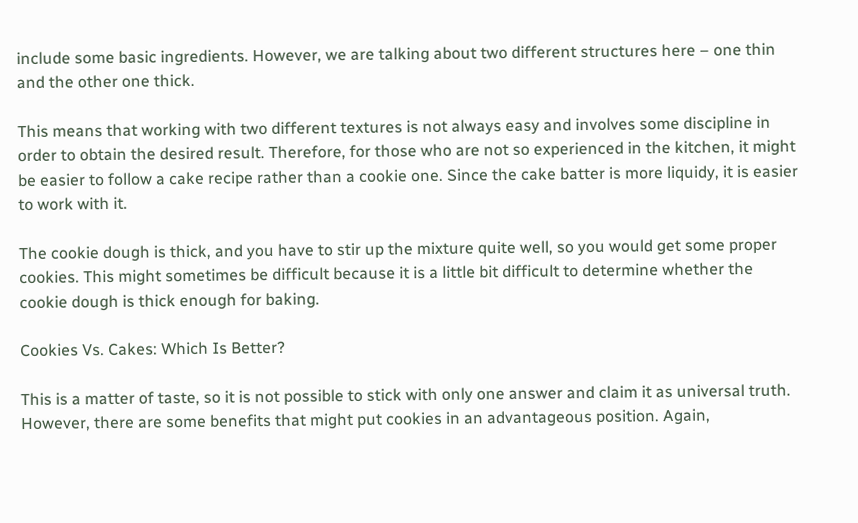include some basic ingredients. However, we are talking about two different structures here – one thin and the other one thick.

This means that working with two different textures is not always easy and involves some discipline in order to obtain the desired result. Therefore, for those who are not so experienced in the kitchen, it might be easier to follow a cake recipe rather than a cookie one. Since the cake batter is more liquidy, it is easier to work with it.

The cookie dough is thick, and you have to stir up the mixture quite well, so you would get some proper cookies. This might sometimes be difficult because it is a little bit difficult to determine whether the cookie dough is thick enough for baking.

Cookies Vs. Cakes: Which Is Better?

This is a matter of taste, so it is not possible to stick with only one answer and claim it as universal truth. However, there are some benefits that might put cookies in an advantageous position. Again,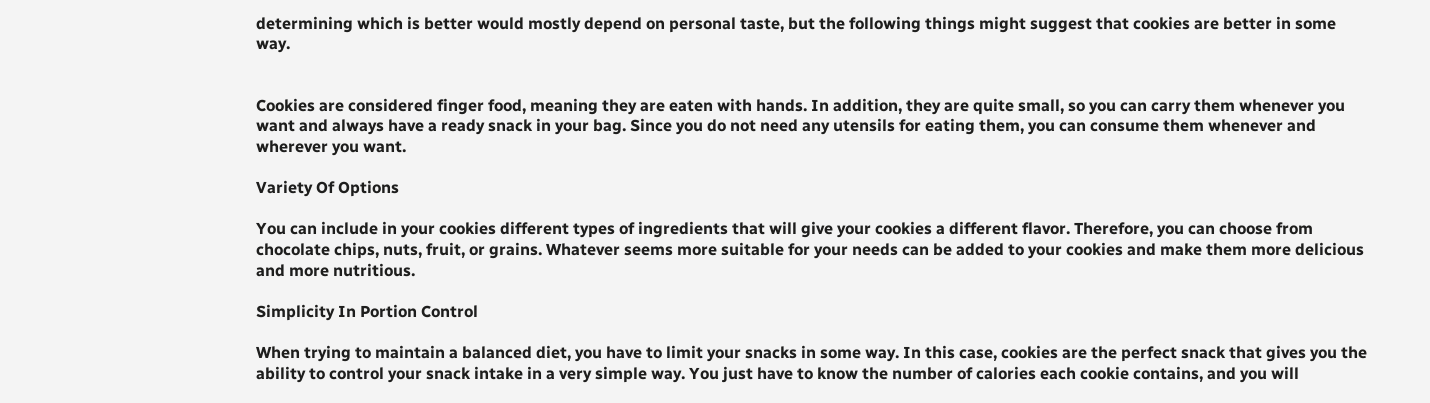determining which is better would mostly depend on personal taste, but the following things might suggest that cookies are better in some way.


Cookies are considered finger food, meaning they are eaten with hands. In addition, they are quite small, so you can carry them whenever you want and always have a ready snack in your bag. Since you do not need any utensils for eating them, you can consume them whenever and wherever you want.

Variety Of Options

You can include in your cookies different types of ingredients that will give your cookies a different flavor. Therefore, you can choose from chocolate chips, nuts, fruit, or grains. Whatever seems more suitable for your needs can be added to your cookies and make them more delicious and more nutritious.

Simplicity In Portion Control

When trying to maintain a balanced diet, you have to limit your snacks in some way. In this case, cookies are the perfect snack that gives you the ability to control your snack intake in a very simple way. You just have to know the number of calories each cookie contains, and you will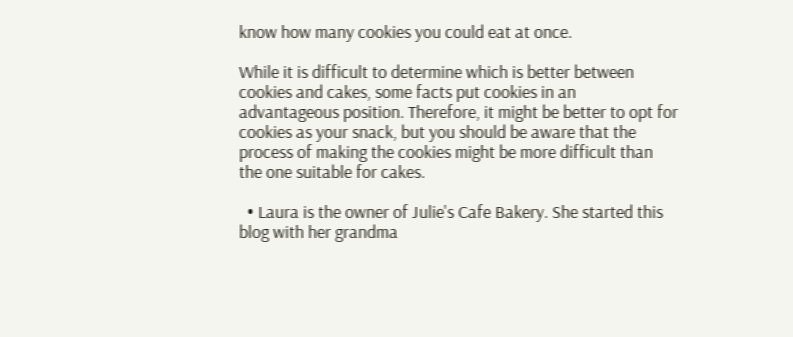know how many cookies you could eat at once.

While it is difficult to determine which is better between cookies and cakes, some facts put cookies in an advantageous position. Therefore, it might be better to opt for cookies as your snack, but you should be aware that the process of making the cookies might be more difficult than the one suitable for cakes.

  • Laura is the owner of Julie's Cafe Bakery. She started this blog with her grandma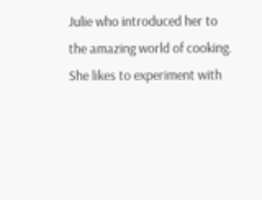Julie who introduced her to the amazing world of cooking. She likes to experiment with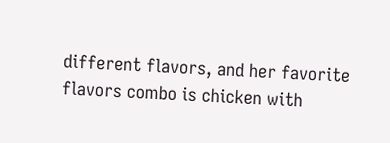different flavors, and her favorite flavors combo is chicken with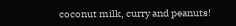coconut milk, curry and peanuts!